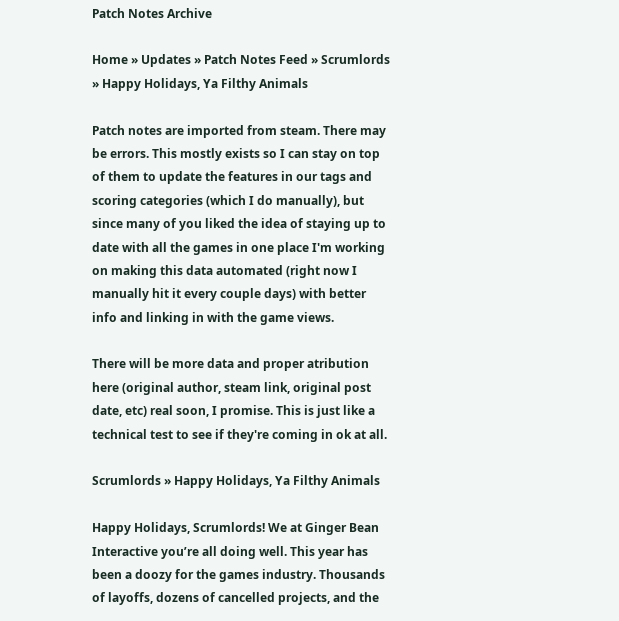Patch Notes Archive

Home » Updates » Patch Notes Feed » Scrumlords » Happy Holidays, Ya Filthy Animals

Patch notes are imported from steam. There may be errors. This mostly exists so I can stay on top of them to update the features in our tags and scoring categories (which I do manually), but since many of you liked the idea of staying up to date with all the games in one place I'm working on making this data automated (right now I manually hit it every couple days) with better info and linking in with the game views.

There will be more data and proper atribution here (original author, steam link, original post date, etc) real soon, I promise. This is just like a technical test to see if they're coming in ok at all.

Scrumlords » Happy Holidays, Ya Filthy Animals

Happy Holidays, Scrumlords! We at Ginger Bean Interactive you’re all doing well. This year has been a doozy for the games industry. Thousands of layoffs, dozens of cancelled projects, and the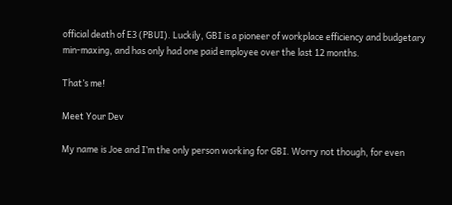official death of E3 (PBUI). Luckily, GBI is a pioneer of workplace efficiency and budgetary min-maxing, and has only had one paid employee over the last 12 months.

That’s me!

Meet Your Dev

My name is Joe and I’m the only person working for GBI. Worry not though, for even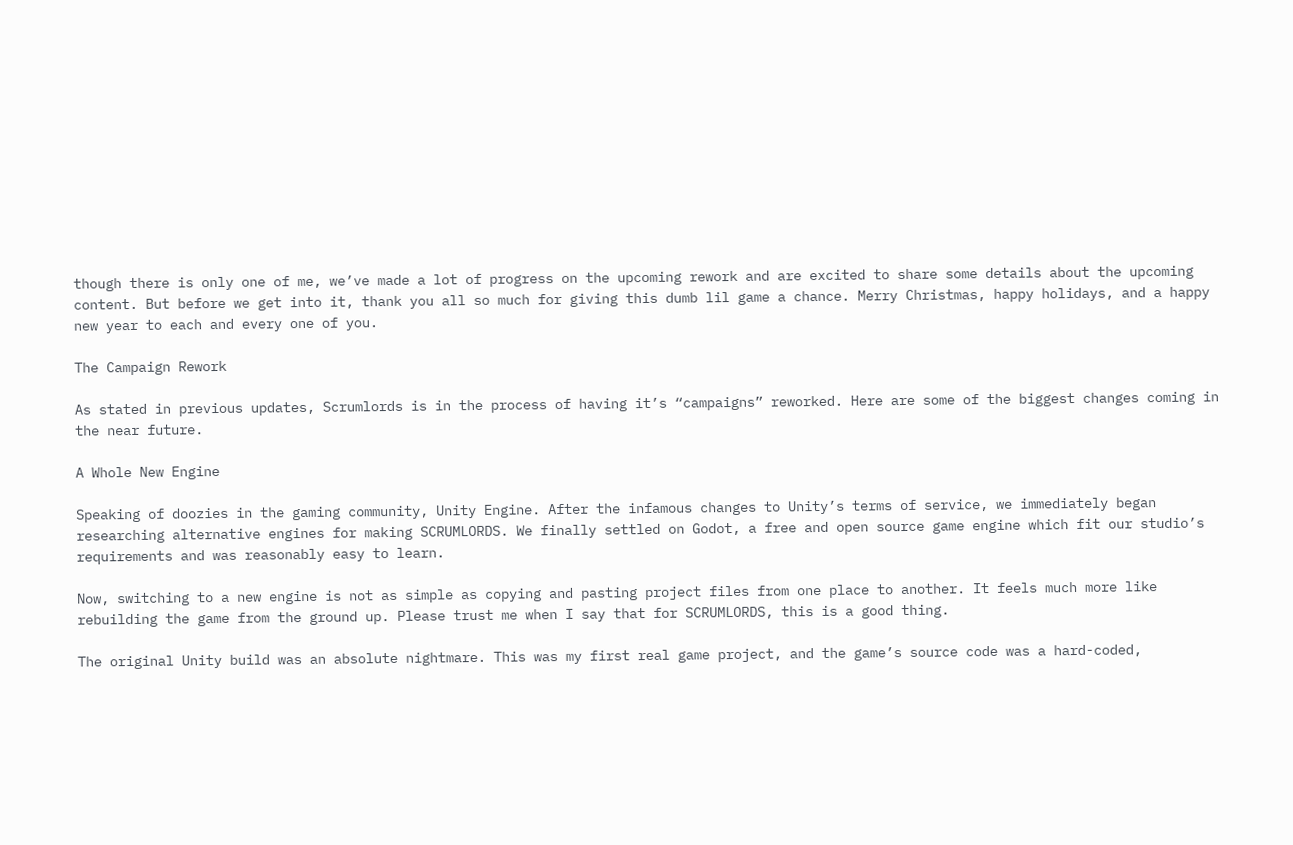though there is only one of me, we’ve made a lot of progress on the upcoming rework and are excited to share some details about the upcoming content. But before we get into it, thank you all so much for giving this dumb lil game a chance. Merry Christmas, happy holidays, and a happy new year to each and every one of you.

The Campaign Rework

As stated in previous updates, Scrumlords is in the process of having it’s “campaigns” reworked. Here are some of the biggest changes coming in the near future.

A Whole New Engine

Speaking of doozies in the gaming community, Unity Engine. After the infamous changes to Unity’s terms of service, we immediately began researching alternative engines for making SCRUMLORDS. We finally settled on Godot, a free and open source game engine which fit our studio’s requirements and was reasonably easy to learn.

Now, switching to a new engine is not as simple as copying and pasting project files from one place to another. It feels much more like rebuilding the game from the ground up. Please trust me when I say that for SCRUMLORDS, this is a good thing.

The original Unity build was an absolute nightmare. This was my first real game project, and the game’s source code was a hard-coded,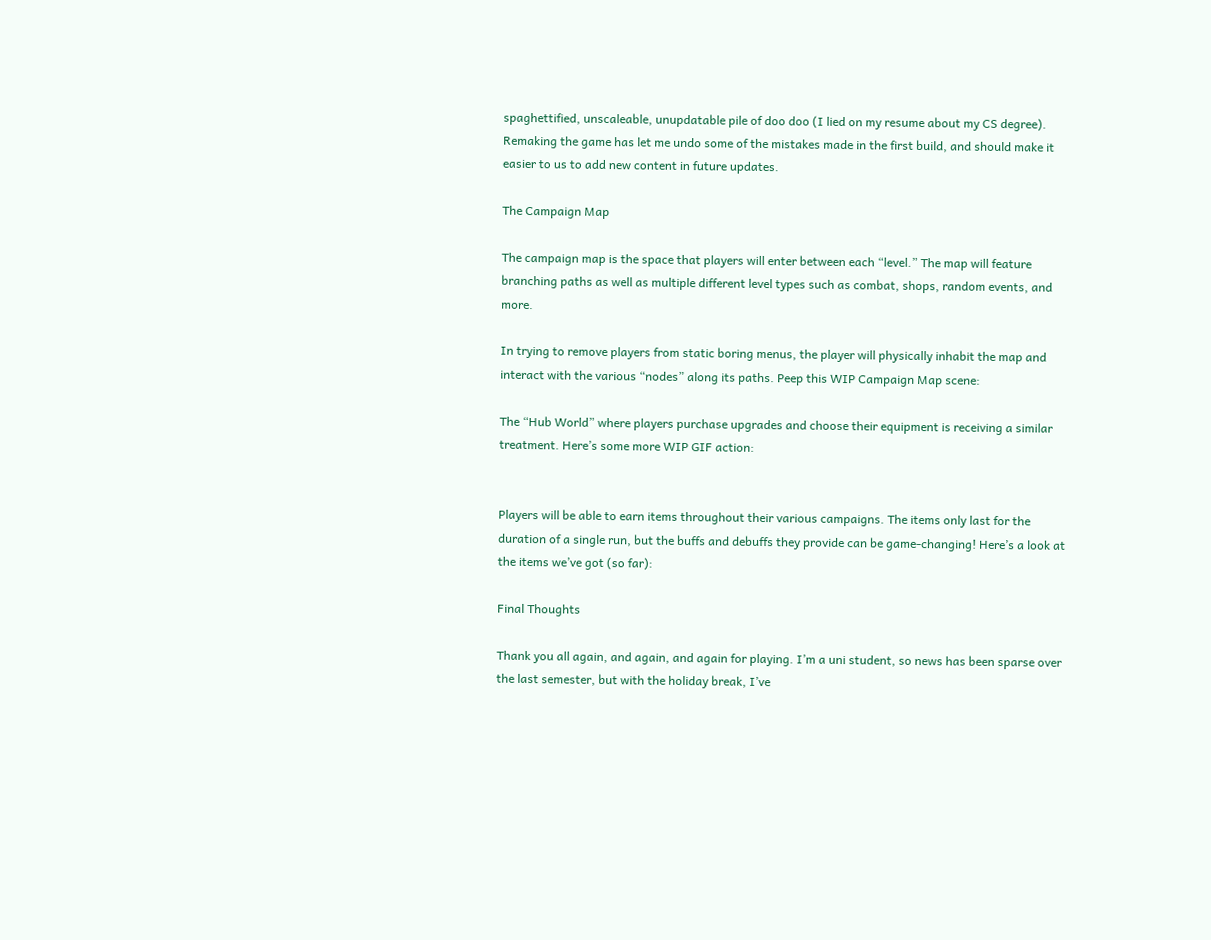spaghettified, unscaleable, unupdatable pile of doo doo (I lied on my resume about my CS degree). Remaking the game has let me undo some of the mistakes made in the first build, and should make it easier to us to add new content in future updates.

The Campaign Map

The campaign map is the space that players will enter between each “level.” The map will feature branching paths as well as multiple different level types such as combat, shops, random events, and more.

In trying to remove players from static boring menus, the player will physically inhabit the map and interact with the various “nodes” along its paths. Peep this WIP Campaign Map scene:

The “Hub World” where players purchase upgrades and choose their equipment is receiving a similar treatment. Here’s some more WIP GIF action:


Players will be able to earn items throughout their various campaigns. The items only last for the duration of a single run, but the buffs and debuffs they provide can be game-changing! Here’s a look at the items we’ve got (so far):

Final Thoughts

Thank you all again, and again, and again for playing. I’m a uni student, so news has been sparse over the last semester, but with the holiday break, I’ve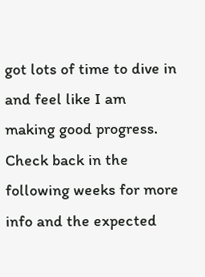got lots of time to dive in and feel like I am making good progress. Check back in the following weeks for more info and the expected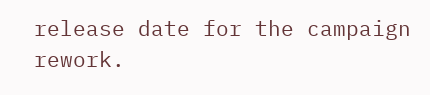release date for the campaign rework.